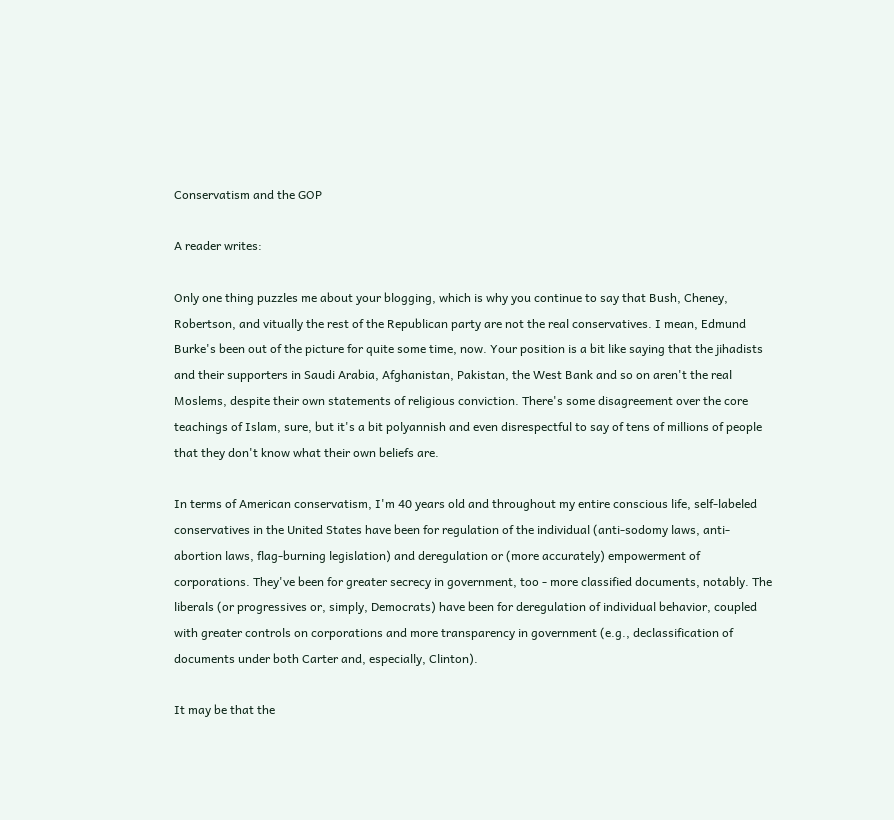Conservatism and the GOP

A reader writes:

Only one thing puzzles me about your blogging, which is why you continue to say that Bush, Cheney, Robertson, and vitually the rest of the Republican party are not the real conservatives. I mean, Edmund Burke's been out of the picture for quite some time, now. Your position is a bit like saying that the jihadists and their supporters in Saudi Arabia, Afghanistan, Pakistan, the West Bank and so on aren't the real Moslems, despite their own statements of religious conviction. There's some disagreement over the core teachings of Islam, sure, but it's a bit polyannish and even disrespectful to say of tens of millions of people that they don't know what their own beliefs are.

In terms of American conservatism, I'm 40 years old and throughout my entire conscious life, self-labeled conservatives in the United States have been for regulation of the individual (anti-sodomy laws, anti-abortion laws, flag-burning legislation) and deregulation or (more accurately) empowerment of corporations. They've been for greater secrecy in government, too - more classified documents, notably. The liberals (or progressives or, simply, Democrats) have been for deregulation of individual behavior, coupled with greater controls on corporations and more transparency in government (e.g., declassification of documents under both Carter and, especially, Clinton).

It may be that the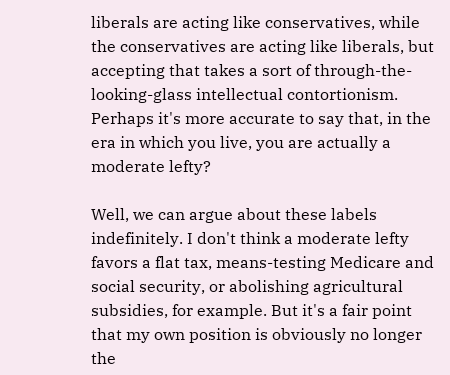liberals are acting like conservatives, while the conservatives are acting like liberals, but accepting that takes a sort of through-the-looking-glass intellectual contortionism. Perhaps it's more accurate to say that, in the era in which you live, you are actually a moderate lefty?

Well, we can argue about these labels indefinitely. I don't think a moderate lefty favors a flat tax, means-testing Medicare and social security, or abolishing agricultural subsidies, for example. But it's a fair point that my own position is obviously no longer the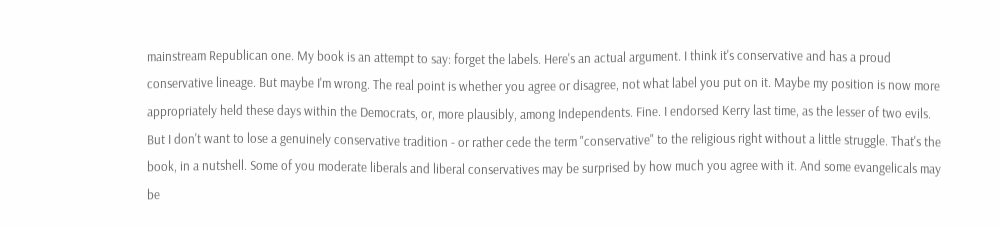mainstream Republican one. My book is an attempt to say: forget the labels. Here's an actual argument. I think it's conservative and has a proud conservative lineage. But maybe I'm wrong. The real point is whether you agree or disagree, not what label you put on it. Maybe my position is now more appropriately held these days within the Democrats, or, more plausibly, among Independents. Fine. I endorsed Kerry last time, as the lesser of two evils. But I don't want to lose a genuinely conservative tradition - or rather cede the term "conservative" to the religious right without a little struggle. That's the book, in a nutshell. Some of you moderate liberals and liberal conservatives may be surprised by how much you agree with it. And some evangelicals may be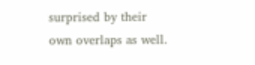surprised by their own overlaps as well.